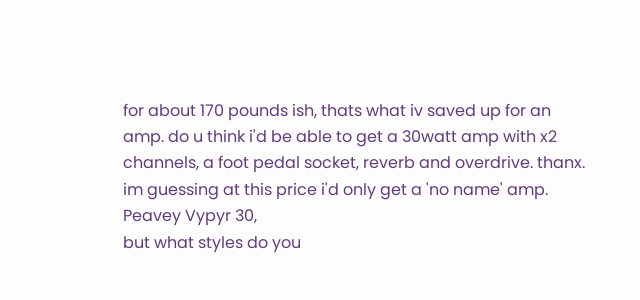for about 170 pounds ish, thats what iv saved up for an amp. do u think i'd be able to get a 30watt amp with x2 channels, a foot pedal socket, reverb and overdrive. thanx. im guessing at this price i'd only get a 'no name' amp.
Peavey Vypyr 30,
but what styles do you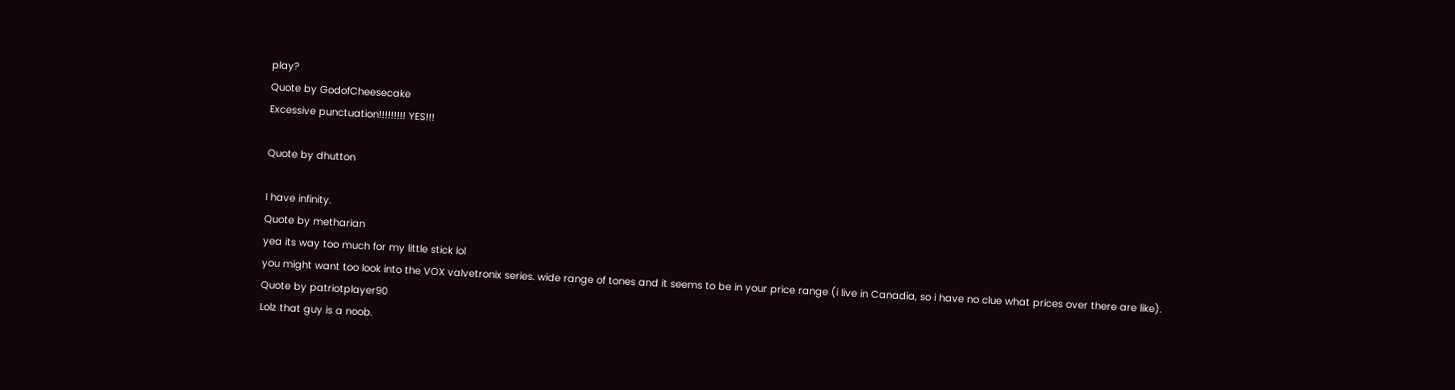play?
Quote by GodofCheesecake
Excessive punctuation!!!!!!!!! YES!!!

Quote by dhutton

I have infinity.
Quote by metharian
yea its way too much for my little stick lol
you might want too look into the VOX valvetronix series. wide range of tones and it seems to be in your price range (i live in Canadia, so i have no clue what prices over there are like).
Quote by patriotplayer90
Lolz that guy is a noob.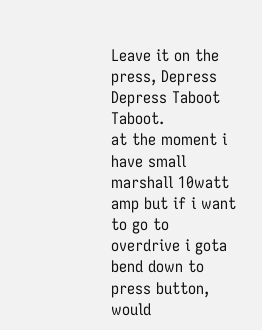Leave it on the press, Depress Depress Taboot Taboot.
at the moment i have small marshall 10watt amp but if i want to go to overdrive i gota bend down to press button, would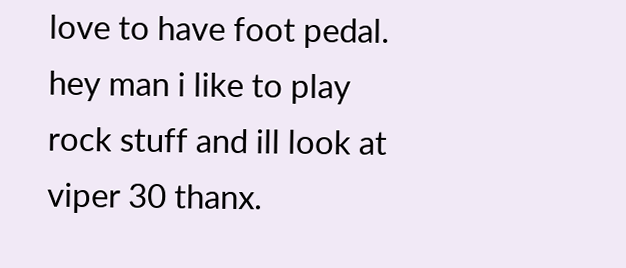love to have foot pedal. hey man i like to play rock stuff and ill look at viper 30 thanx.